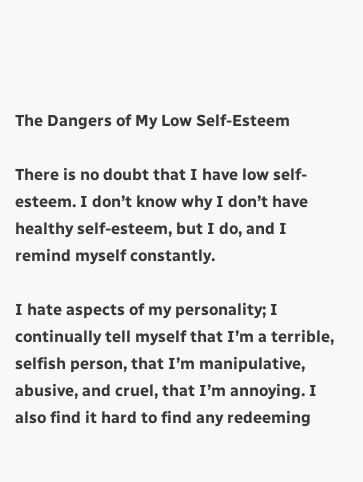The Dangers of My Low Self-Esteem

There is no doubt that I have low self-esteem. I don’t know why I don’t have healthy self-esteem, but I do, and I remind myself constantly.

I hate aspects of my personality; I continually tell myself that I’m a terrible, selfish person, that I’m manipulative, abusive, and cruel, that I’m annoying. I also find it hard to find any redeeming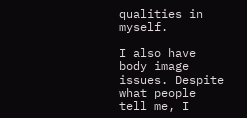qualities in myself.

I also have body image issues. Despite what people tell me, I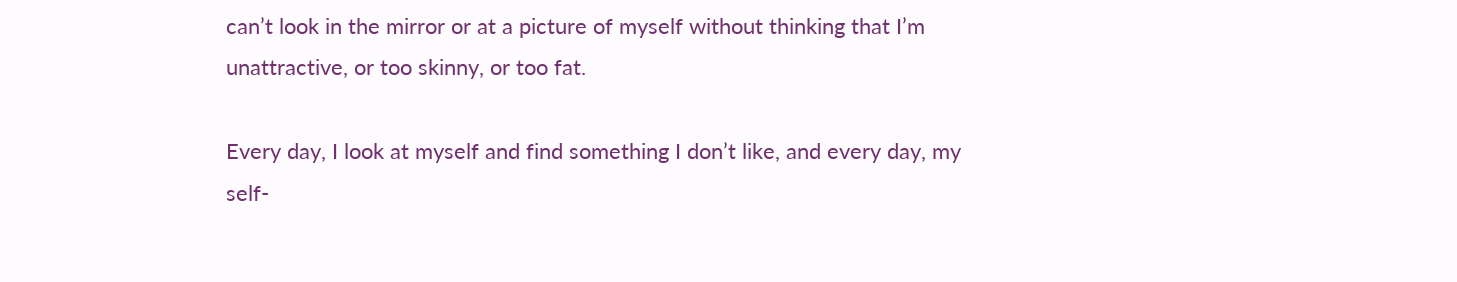can’t look in the mirror or at a picture of myself without thinking that I’m unattractive, or too skinny, or too fat.

Every day, I look at myself and find something I don’t like, and every day, my self-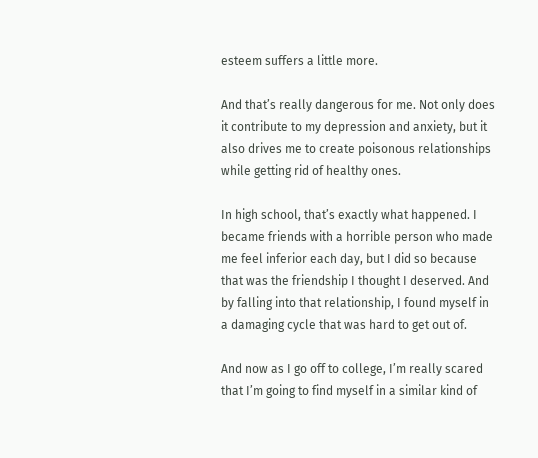esteem suffers a little more.

And that’s really dangerous for me. Not only does it contribute to my depression and anxiety, but it also drives me to create poisonous relationships while getting rid of healthy ones.

In high school, that’s exactly what happened. I became friends with a horrible person who made me feel inferior each day, but I did so because that was the friendship I thought I deserved. And by falling into that relationship, I found myself in a damaging cycle that was hard to get out of.

And now as I go off to college, I’m really scared that I’m going to find myself in a similar kind of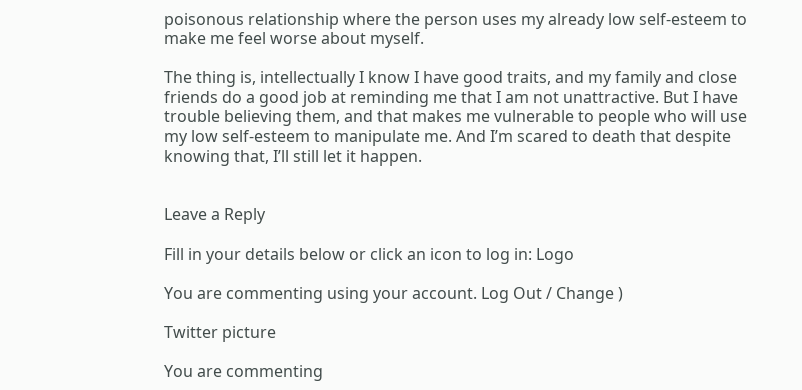poisonous relationship where the person uses my already low self-esteem to make me feel worse about myself.

The thing is, intellectually I know I have good traits, and my family and close friends do a good job at reminding me that I am not unattractive. But I have trouble believing them, and that makes me vulnerable to people who will use my low self-esteem to manipulate me. And I’m scared to death that despite knowing that, I’ll still let it happen.


Leave a Reply

Fill in your details below or click an icon to log in: Logo

You are commenting using your account. Log Out / Change )

Twitter picture

You are commenting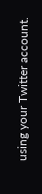using your Twitter account.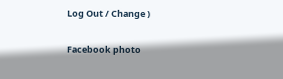Log Out / Change )

Facebook photo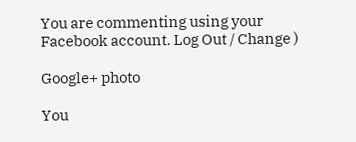You are commenting using your Facebook account. Log Out / Change )

Google+ photo

You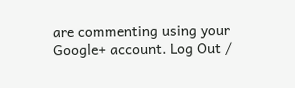are commenting using your Google+ account. Log Out /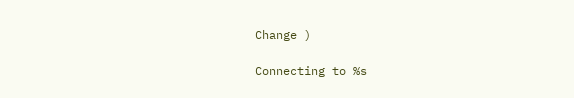Change )

Connecting to %s